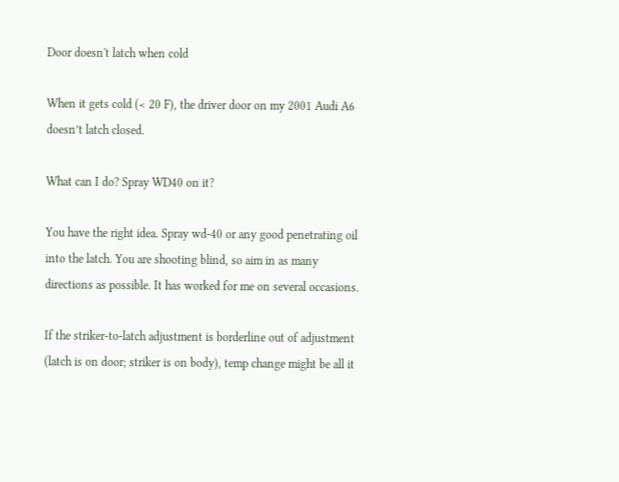Door doesn't latch when cold

When it gets cold (< 20 F), the driver door on my 2001 Audi A6 doesn’t latch closed.

What can I do? Spray WD40 on it?

You have the right idea. Spray wd-40 or any good penetrating oil into the latch. You are shooting blind, so aim in as many directions as possible. It has worked for me on several occasions.

If the striker-to-latch adjustment is borderline out of adjustment (latch is on door; striker is on body), temp change might be all it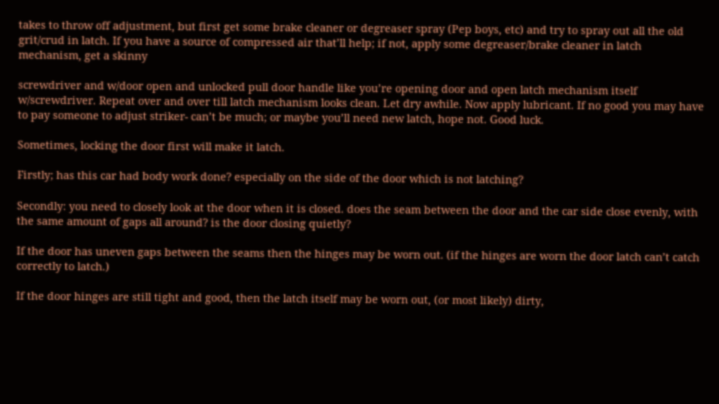takes to throw off adjustment, but first get some brake cleaner or degreaser spray (Pep boys, etc) and try to spray out all the old grit/crud in latch. If you have a source of compressed air that’ll help; if not, apply some degreaser/brake cleaner in latch mechanism, get a skinny

screwdriver and w/door open and unlocked pull door handle like you’re opening door and open latch mechanism itself w/screwdriver. Repeat over and over till latch mechanism looks clean. Let dry awhile. Now apply lubricant. If no good you may have to pay someone to adjust striker- can’t be much; or maybe you’ll need new latch, hope not. Good luck.

Sometimes, locking the door first will make it latch.

Firstly; has this car had body work done? especially on the side of the door which is not latching?

Secondly: you need to closely look at the door when it is closed. does the seam between the door and the car side close evenly, with the same amount of gaps all around? is the door closing quietly?

If the door has uneven gaps between the seams then the hinges may be worn out. (if the hinges are worn the door latch can’t catch correctly to latch.)

If the door hinges are still tight and good, then the latch itself may be worn out, (or most likely) dirty,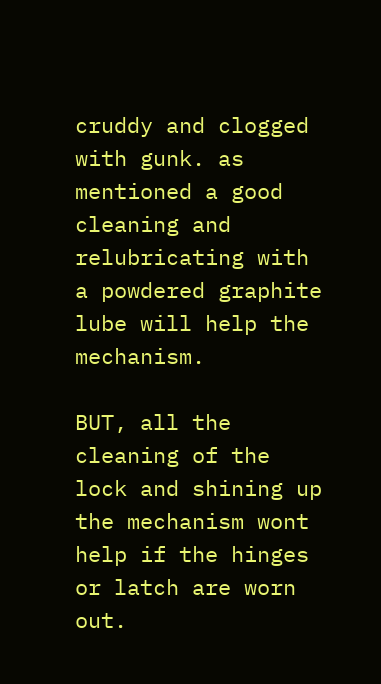cruddy and clogged with gunk. as mentioned a good cleaning and relubricating with a powdered graphite lube will help the mechanism.

BUT, all the cleaning of the lock and shining up the mechanism wont help if the hinges or latch are worn out.